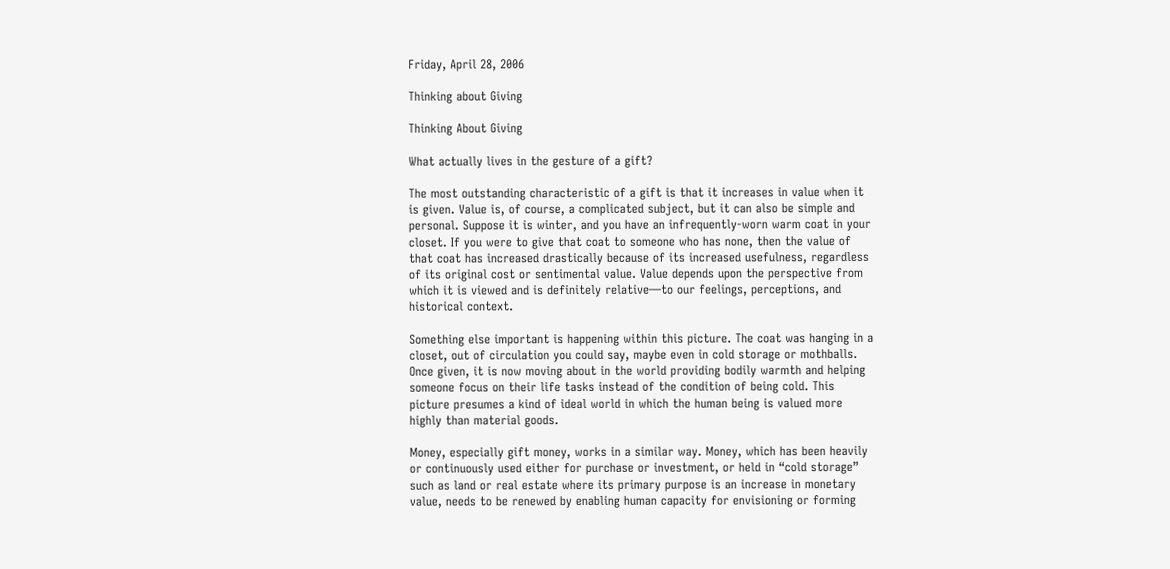Friday, April 28, 2006

Thinking about Giving

Thinking About Giving

What actually lives in the gesture of a gift?

The most outstanding characteristic of a gift is that it increases in value when it is given. Value is, of course, a complicated subject, but it can also be simple and personal. Suppose it is winter, and you have an infrequently-worn warm coat in your closet. If you were to give that coat to someone who has none, then the value of that coat has increased drastically because of its increased usefulness, regardless of its original cost or sentimental value. Value depends upon the perspective from which it is viewed and is definitely relative—to our feelings, perceptions, and historical context.

Something else important is happening within this picture. The coat was hanging in a closet, out of circulation you could say, maybe even in cold storage or mothballs. Once given, it is now moving about in the world providing bodily warmth and helping someone focus on their life tasks instead of the condition of being cold. This picture presumes a kind of ideal world in which the human being is valued more highly than material goods.

Money, especially gift money, works in a similar way. Money, which has been heavily or continuously used either for purchase or investment, or held in “cold storage” such as land or real estate where its primary purpose is an increase in monetary value, needs to be renewed by enabling human capacity for envisioning or forming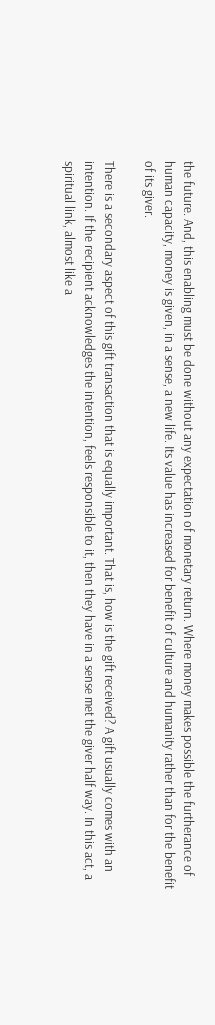the future. And, this enabling must be done without any expectation of monetary return. Where money makes possible the furtherance of human capacity, money is given, in a sense, a new life. Its value has increased for benefit of culture and humanity rather than for the benefit of its giver.

There is a secondary aspect of this gift transaction that is equally important. That is, how is the gift received? A gift usually comes with an intention. If the recipient acknowledges the intention, feels responsible to it, then they have in a sense met the giver half way. In this act, a spiritual link, almost like a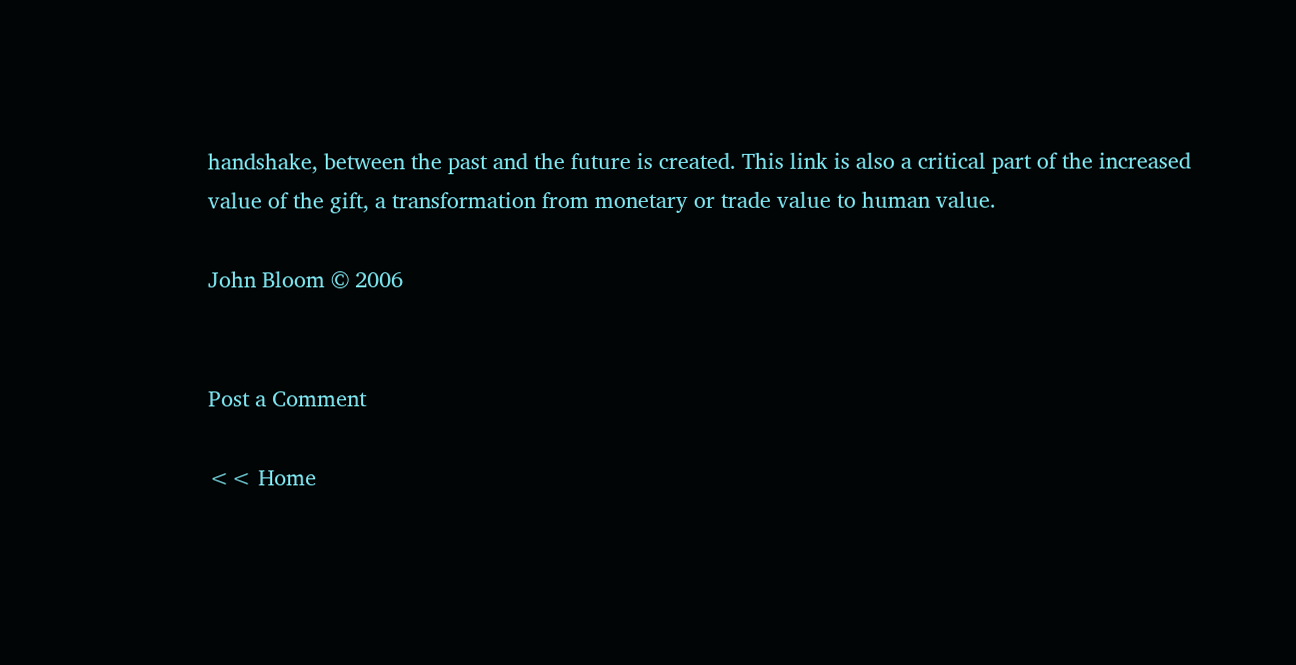handshake, between the past and the future is created. This link is also a critical part of the increased value of the gift, a transformation from monetary or trade value to human value.

John Bloom © 2006


Post a Comment

<< Home